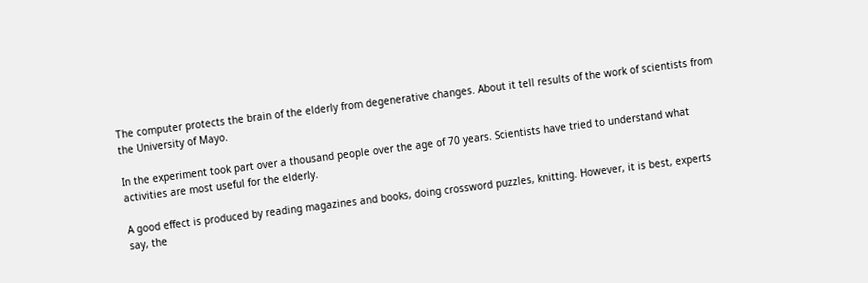The computer protects the brain of the elderly from degenerative changes. About it tell results of the work of scientists from the University of Mayo.

In the experiment took part over a thousand people over the age of 70 years. Scientists have tried to understand what activities are most useful for the elderly.

A good effect is produced by reading magazines and books, doing crossword puzzles, knitting. However, it is best, experts say, the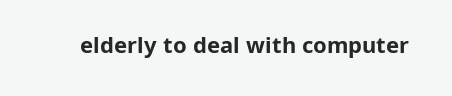elderly to deal with computer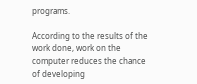programs.

According to the results of the work done, work on the computer reduces the chance of developing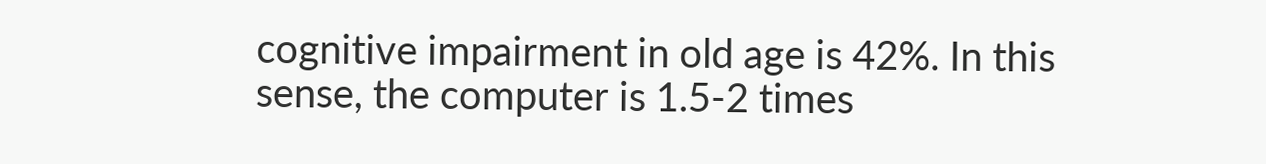cognitive impairment in old age is 42%. In this sense, the computer is 1.5-2 times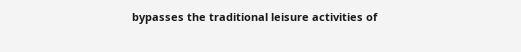bypasses the traditional leisure activities of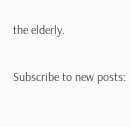the elderly.

Subscribe to new posts: